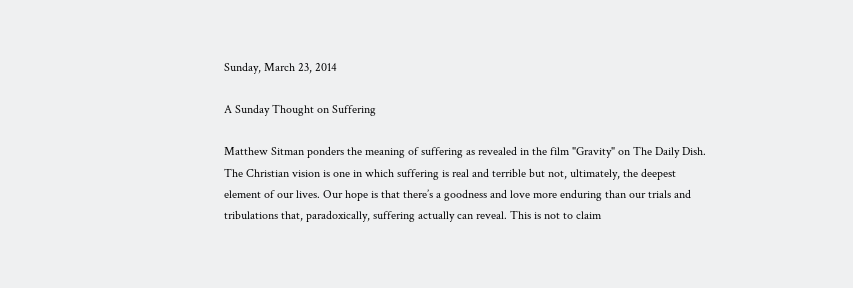Sunday, March 23, 2014

A Sunday Thought on Suffering

Matthew Sitman ponders the meaning of suffering as revealed in the film "Gravity" on The Daily Dish.
The Christian vision is one in which suffering is real and terrible but not, ultimately, the deepest element of our lives. Our hope is that there’s a goodness and love more enduring than our trials and tribulations that, paradoxically, suffering actually can reveal. This is not to claim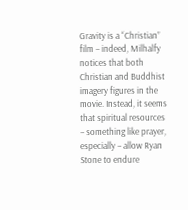Gravity is a “Christian” film – indeed, Milhalfy notices that both Christian and Buddhist imagery figures in the movie. Instead, it seems that spiritual resources – something like prayer, especially – allow Ryan Stone to endure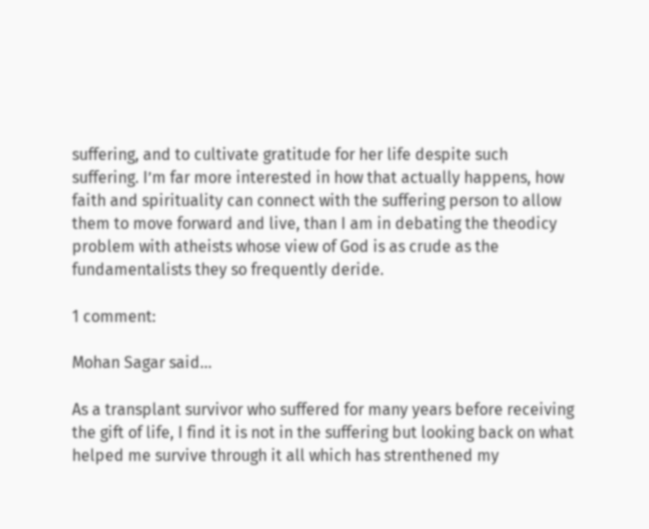suffering, and to cultivate gratitude for her life despite such suffering. I’m far more interested in how that actually happens, how faith and spirituality can connect with the suffering person to allow them to move forward and live, than I am in debating the theodicy problem with atheists whose view of God is as crude as the fundamentalists they so frequently deride.

1 comment:

Mohan Sagar said...

As a transplant survivor who suffered for many years before receiving the gift of life, I find it is not in the suffering but looking back on what helped me survive through it all which has strenthened my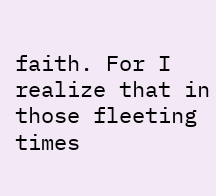faith. For I realize that in those fleeting times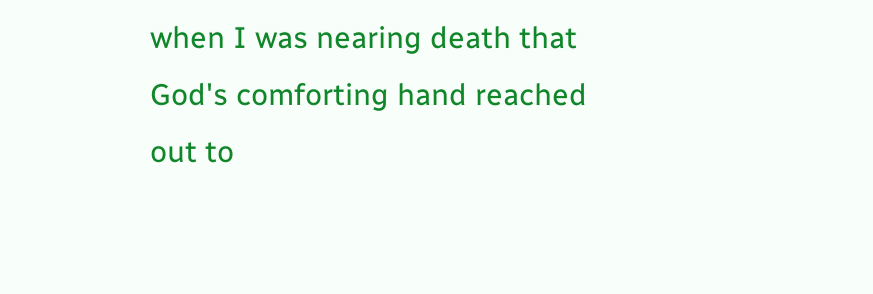when I was nearing death that God's comforting hand reached out to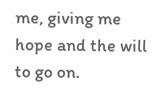me, giving me hope and the will to go on.